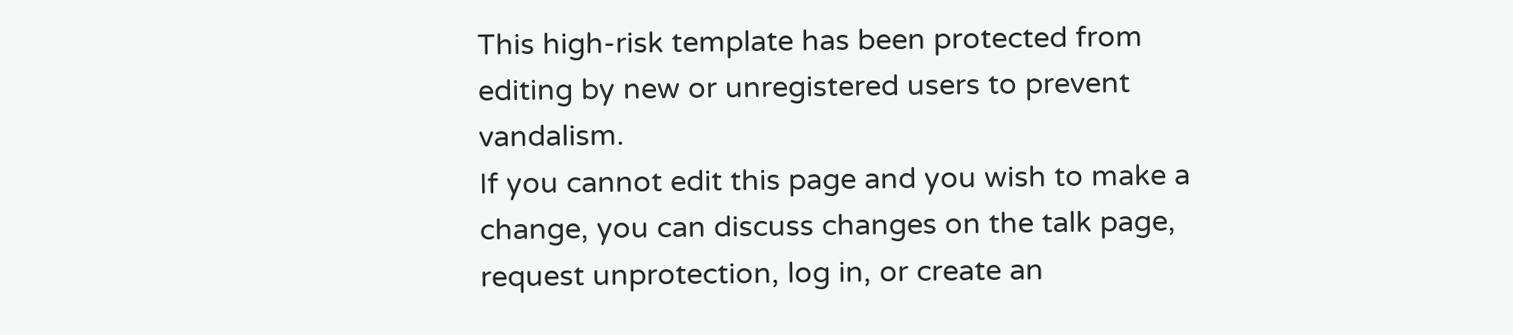This high-risk template has been protected from editing by new or unregistered users to prevent vandalism.
If you cannot edit this page and you wish to make a change, you can discuss changes on the talk page, request unprotection, log in, or create an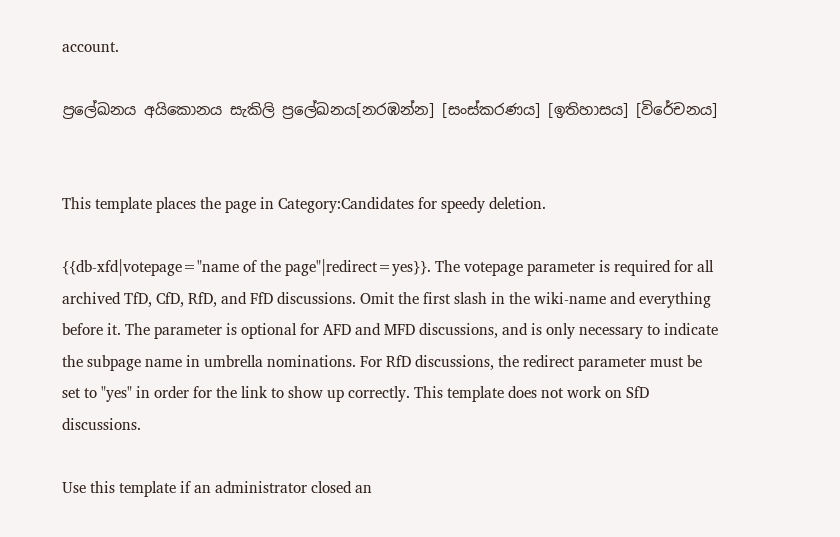account.

ප්‍රලේඛනය අයිකොනය සැකිලි ප්‍රලේඛනය[නරඹන්න] [සංස්කරණය] [ඉතිහාසය] [විරේචනය]


This template places the page in Category:Candidates for speedy deletion.

{{db-xfd|votepage="name of the page"|redirect=yes}}. The votepage parameter is required for all archived TfD, CfD, RfD, and FfD discussions. Omit the first slash in the wiki-name and everything before it. The parameter is optional for AFD and MFD discussions, and is only necessary to indicate the subpage name in umbrella nominations. For RfD discussions, the redirect parameter must be set to "yes" in order for the link to show up correctly. This template does not work on SfD discussions.

Use this template if an administrator closed an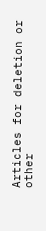Articles for deletion or other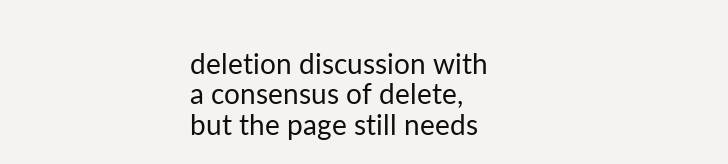deletion discussion with a consensus of delete, but the page still needs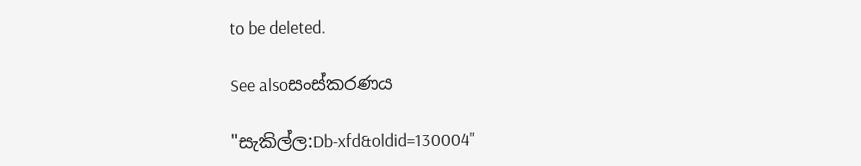to be deleted.

See alsoසංස්කරණය

"සැකිල්ල:Db-xfd&oldid=130004"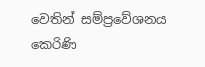වෙතින් සම්ප්‍රවේශනය කෙරිණි